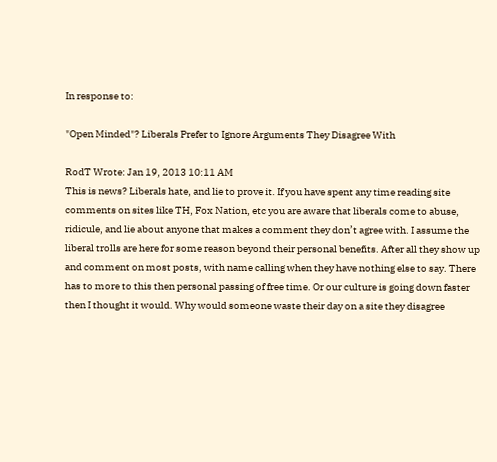In response to:

"Open Minded"? Liberals Prefer to Ignore Arguments They Disagree With

RodT Wrote: Jan 19, 2013 10:11 AM
This is news? Liberals hate, and lie to prove it. If you have spent any time reading site comments on sites like TH, Fox Nation, etc you are aware that liberals come to abuse, ridicule, and lie about anyone that makes a comment they don’t agree with. I assume the liberal trolls are here for some reason beyond their personal benefits. After all they show up and comment on most posts, with name calling when they have nothing else to say. There has to more to this then personal passing of free time. Or our culture is going down faster then I thought it would. Why would someone waste their day on a site they disagree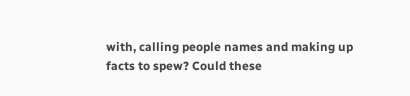with, calling people names and making up facts to spew? Could these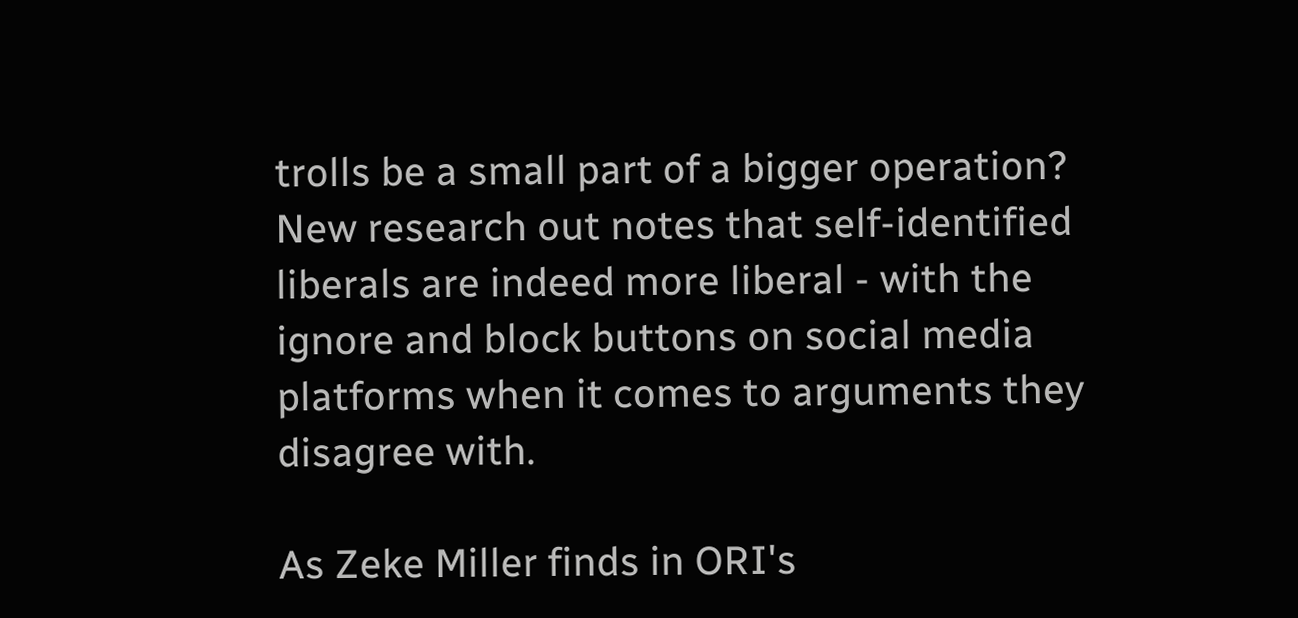trolls be a small part of a bigger operation?
New research out notes that self-identified liberals are indeed more liberal - with the ignore and block buttons on social media platforms when it comes to arguments they disagree with.

As Zeke Miller finds in ORI's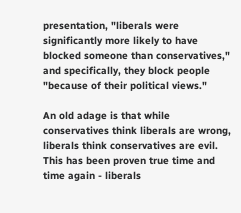presentation, "liberals were significantly more likely to have blocked someone than conservatives," and specifically, they block people "because of their political views."

An old adage is that while conservatives think liberals are wrong, liberals think conservatives are evil. This has been proven true time and time again - liberals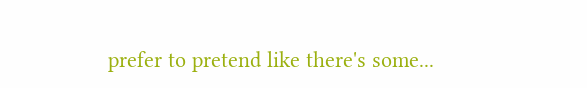prefer to pretend like there's some...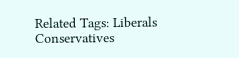Related Tags: Liberals Conservatives